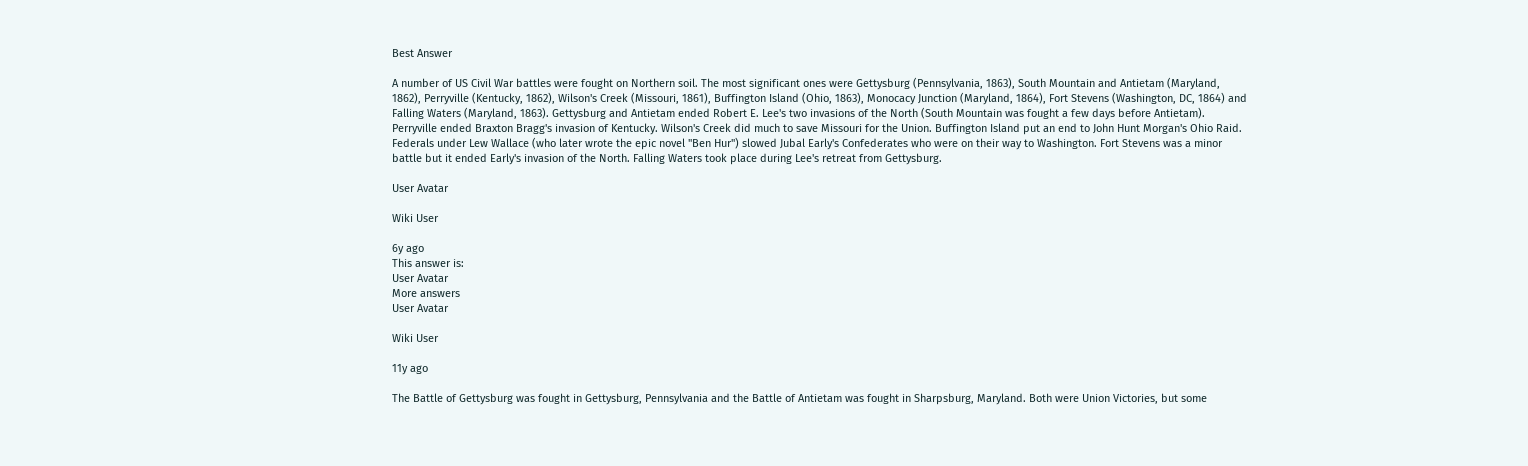Best Answer

A number of US Civil War battles were fought on Northern soil. The most significant ones were Gettysburg (Pennsylvania, 1863), South Mountain and Antietam (Maryland, 1862), Perryville (Kentucky, 1862), Wilson's Creek (Missouri, 1861), Buffington Island (Ohio, 1863), Monocacy Junction (Maryland, 1864), Fort Stevens (Washington, DC, 1864) and Falling Waters (Maryland, 1863). Gettysburg and Antietam ended Robert E. Lee's two invasions of the North (South Mountain was fought a few days before Antietam). Perryville ended Braxton Bragg's invasion of Kentucky. Wilson's Creek did much to save Missouri for the Union. Buffington Island put an end to John Hunt Morgan's Ohio Raid. Federals under Lew Wallace (who later wrote the epic novel "Ben Hur") slowed Jubal Early's Confederates who were on their way to Washington. Fort Stevens was a minor battle but it ended Early's invasion of the North. Falling Waters took place during Lee's retreat from Gettysburg.

User Avatar

Wiki User

6y ago
This answer is:
User Avatar
More answers
User Avatar

Wiki User

11y ago

The Battle of Gettysburg was fought in Gettysburg, Pennsylvania and the Battle of Antietam was fought in Sharpsburg, Maryland. Both were Union Victories, but some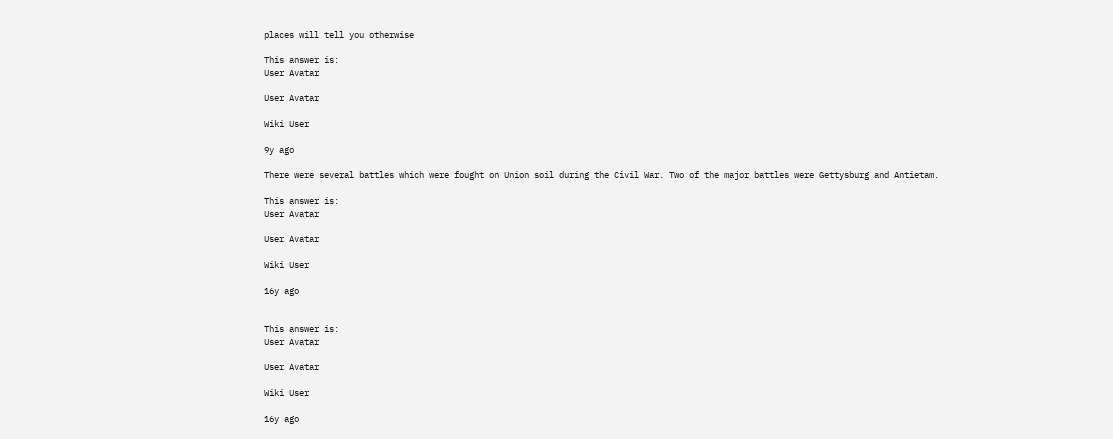places will tell you otherwise

This answer is:
User Avatar

User Avatar

Wiki User

9y ago

There were several battles which were fought on Union soil during the Civil War. Two of the major battles were Gettysburg and Antietam.

This answer is:
User Avatar

User Avatar

Wiki User

16y ago


This answer is:
User Avatar

User Avatar

Wiki User

16y ago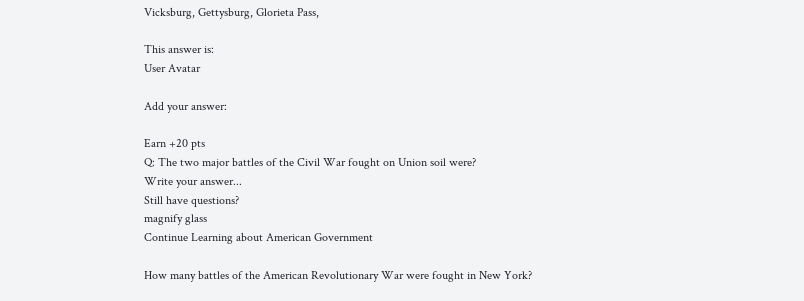Vicksburg, Gettysburg, Glorieta Pass,

This answer is:
User Avatar

Add your answer:

Earn +20 pts
Q: The two major battles of the Civil War fought on Union soil were?
Write your answer...
Still have questions?
magnify glass
Continue Learning about American Government

How many battles of the American Revolutionary War were fought in New York?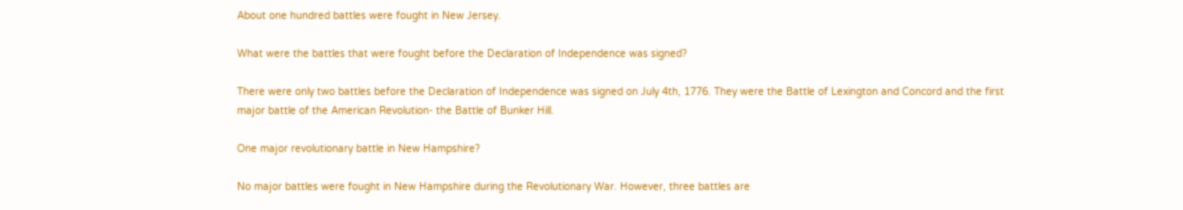About one hundred battles were fought in New Jersey.

What were the battles that were fought before the Declaration of Independence was signed?

There were only two battles before the Declaration of Independence was signed on July 4th, 1776. They were the Battle of Lexington and Concord and the first major battle of the American Revolution- the Battle of Bunker Hill.

One major revolutionary battle in New Hampshire?

No major battles were fought in New Hampshire during the Revolutionary War. However, three battles are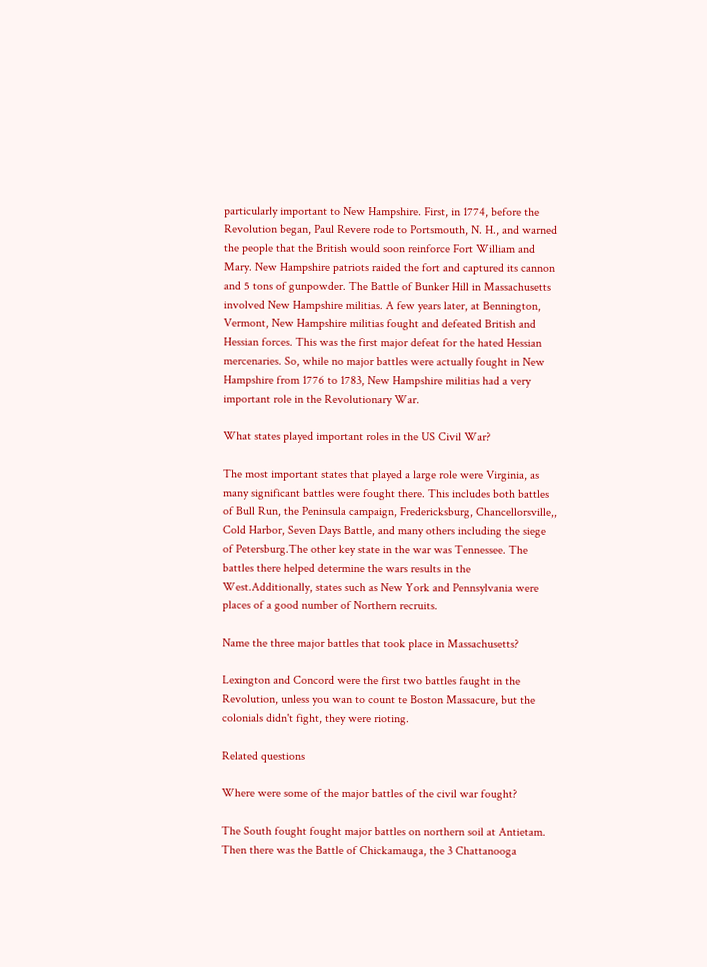particularly important to New Hampshire. First, in 1774, before the Revolution began, Paul Revere rode to Portsmouth, N. H., and warned the people that the British would soon reinforce Fort William and Mary. New Hampshire patriots raided the fort and captured its cannon and 5 tons of gunpowder. The Battle of Bunker Hill in Massachusetts involved New Hampshire militias. A few years later, at Bennington, Vermont, New Hampshire militias fought and defeated British and Hessian forces. This was the first major defeat for the hated Hessian mercenaries. So, while no major battles were actually fought in New Hampshire from 1776 to 1783, New Hampshire militias had a very important role in the Revolutionary War.

What states played important roles in the US Civil War?

The most important states that played a large role were Virginia, as many significant battles were fought there. This includes both battles of Bull Run, the Peninsula campaign, Fredericksburg, Chancellorsville,, Cold Harbor, Seven Days Battle, and many others including the siege of Petersburg.The other key state in the war was Tennessee. The battles there helped determine the wars results in the West.Additionally, states such as New York and Pennsylvania were places of a good number of Northern recruits.

Name the three major battles that took place in Massachusetts?

Lexington and Concord were the first two battles faught in the Revolution, unless you wan to count te Boston Massacure, but the colonials didn't fight, they were rioting.

Related questions

Where were some of the major battles of the civil war fought?

The South fought fought major battles on northern soil at Antietam. Then there was the Battle of Chickamauga, the 3 Chattanooga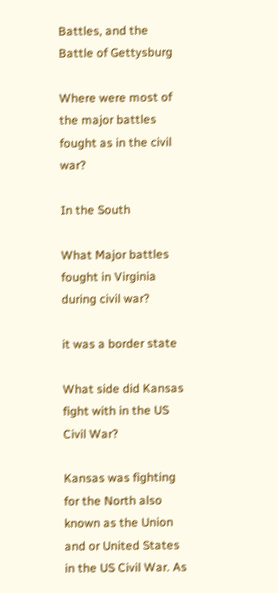Battles, and the Battle of Gettysburg

Where were most of the major battles fought as in the civil war?

In the South

What Major battles fought in Virginia during civil war?

it was a border state

What side did Kansas fight with in the US Civil War?

Kansas was fighting for the North also known as the Union and or United States in the US Civil War. As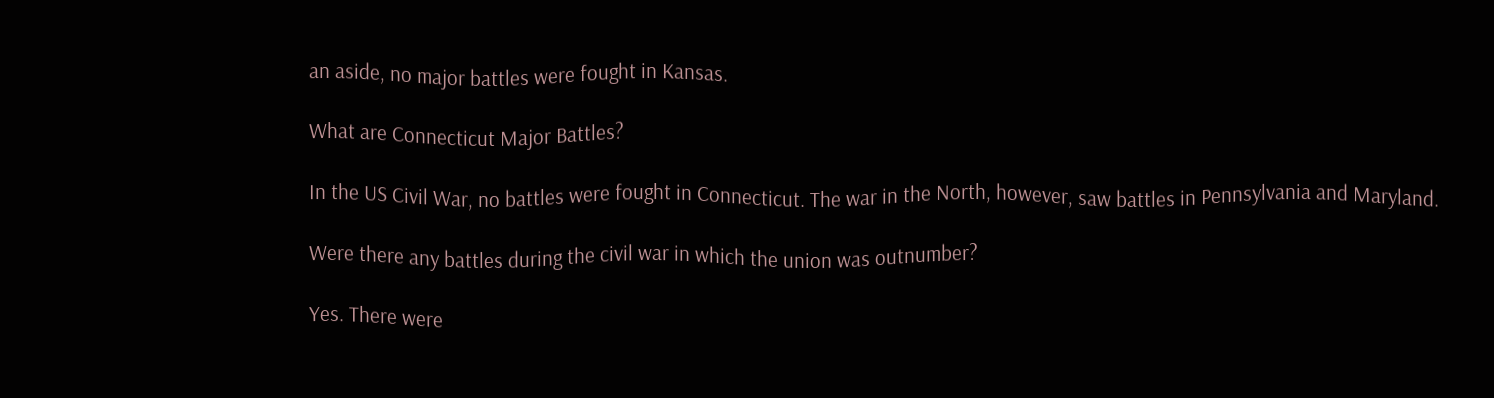an aside, no major battles were fought in Kansas.

What are Connecticut Major Battles?

In the US Civil War, no battles were fought in Connecticut. The war in the North, however, saw battles in Pennsylvania and Maryland.

Were there any battles during the civil war in which the union was outnumber?

Yes. There were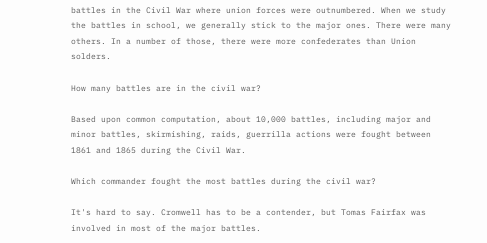battles in the Civil War where union forces were outnumbered. When we study the battles in school, we generally stick to the major ones. There were many others. In a number of those, there were more confederates than Union solders.

How many battles are in the civil war?

Based upon common computation, about 10,000 battles, including major and minor battles, skirmishing, raids, guerrilla actions were fought between 1861 and 1865 during the Civil War.

Which commander fought the most battles during the civil war?

It's hard to say. Cromwell has to be a contender, but Tomas Fairfax was involved in most of the major battles.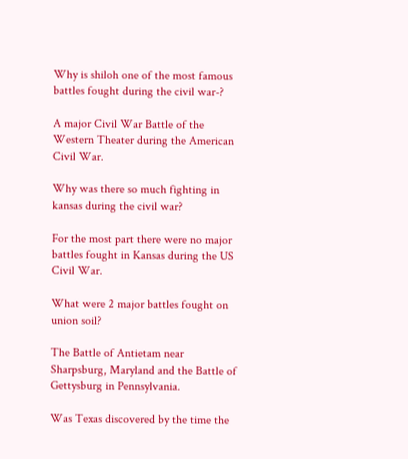Why is shiloh one of the most famous battles fought during the civil war-?

A major Civil War Battle of the Western Theater during the American Civil War.

Why was there so much fighting in kansas during the civil war?

For the most part there were no major battles fought in Kansas during the US Civil War.

What were 2 major battles fought on union soil?

The Battle of Antietam near Sharpsburg, Maryland and the Battle of Gettysburg in Pennsylvania.

Was Texas discovered by the time the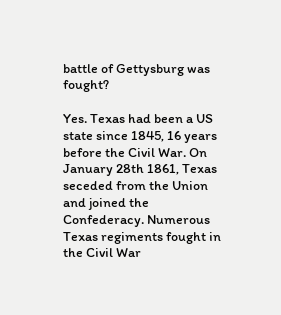battle of Gettysburg was fought?

Yes. Texas had been a US state since 1845, 16 years before the Civil War. On January 28th 1861, Texas seceded from the Union and joined the Confederacy. Numerous Texas regiments fought in the Civil War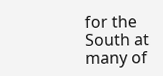for the South at many of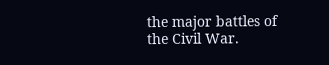the major battles of the Civil War.